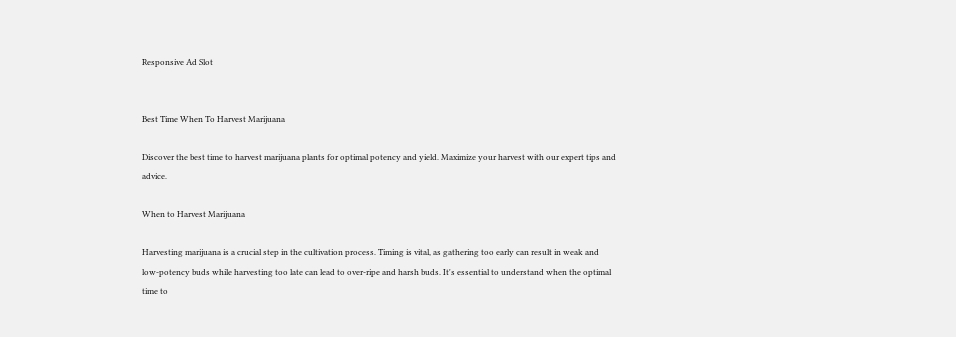Responsive Ad Slot


Best Time When To Harvest Marijuana

Discover the best time to harvest marijuana plants for optimal potency and yield. Maximize your harvest with our expert tips and advice.

When to Harvest Marijuana

Harvesting marijuana is a crucial step in the cultivation process. Timing is vital, as gathering too early can result in weak and low-potency buds while harvesting too late can lead to over-ripe and harsh buds. It's essential to understand when the optimal time to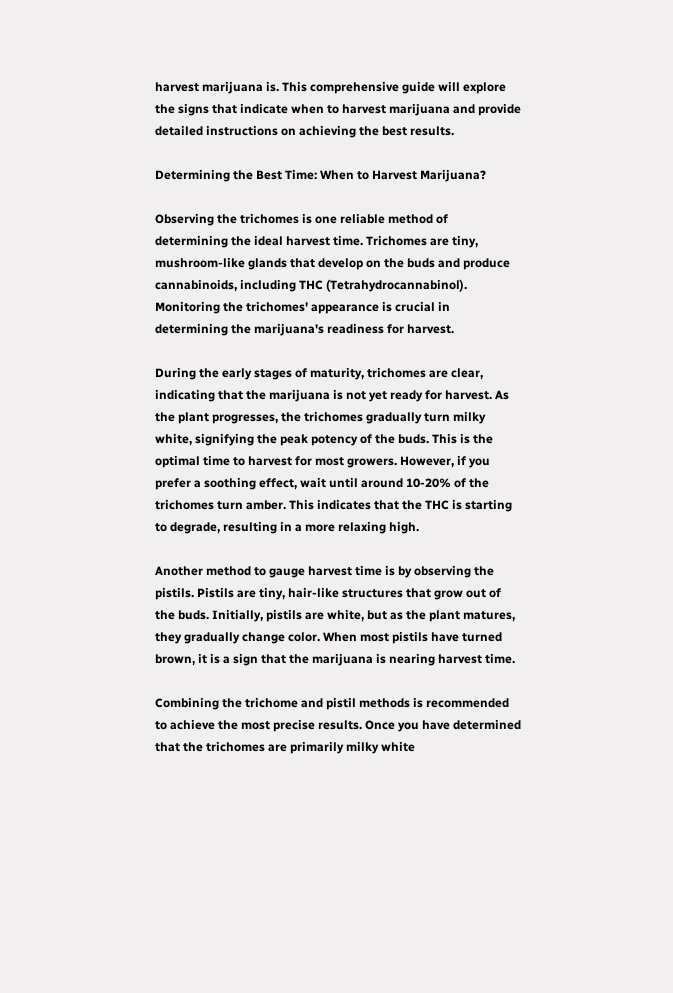harvest marijuana is. This comprehensive guide will explore the signs that indicate when to harvest marijuana and provide detailed instructions on achieving the best results.

Determining the Best Time: When to Harvest Marijuana?

Observing the trichomes is one reliable method of determining the ideal harvest time. Trichomes are tiny, mushroom-like glands that develop on the buds and produce cannabinoids, including THC (Tetrahydrocannabinol). Monitoring the trichomes' appearance is crucial in determining the marijuana's readiness for harvest.

During the early stages of maturity, trichomes are clear, indicating that the marijuana is not yet ready for harvest. As the plant progresses, the trichomes gradually turn milky white, signifying the peak potency of the buds. This is the optimal time to harvest for most growers. However, if you prefer a soothing effect, wait until around 10-20% of the trichomes turn amber. This indicates that the THC is starting to degrade, resulting in a more relaxing high.

Another method to gauge harvest time is by observing the pistils. Pistils are tiny, hair-like structures that grow out of the buds. Initially, pistils are white, but as the plant matures, they gradually change color. When most pistils have turned brown, it is a sign that the marijuana is nearing harvest time.

Combining the trichome and pistil methods is recommended to achieve the most precise results. Once you have determined that the trichomes are primarily milky white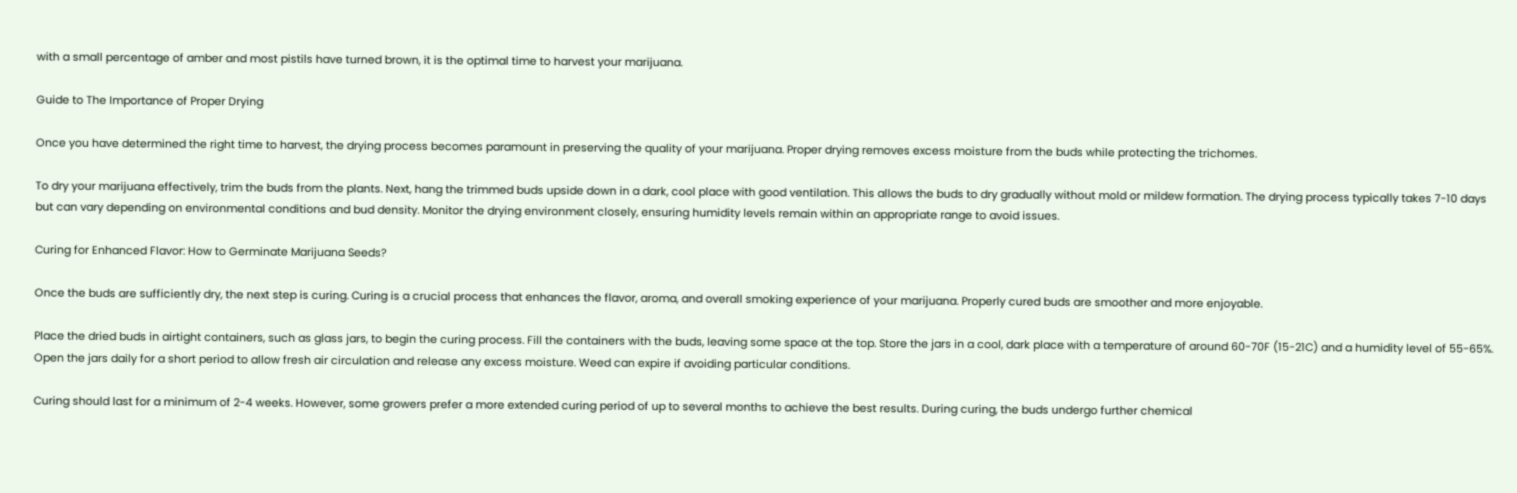with a small percentage of amber and most pistils have turned brown, it is the optimal time to harvest your marijuana.

Guide to The Importance of Proper Drying

Once you have determined the right time to harvest, the drying process becomes paramount in preserving the quality of your marijuana. Proper drying removes excess moisture from the buds while protecting the trichomes.

To dry your marijuana effectively, trim the buds from the plants. Next, hang the trimmed buds upside down in a dark, cool place with good ventilation. This allows the buds to dry gradually without mold or mildew formation. The drying process typically takes 7-10 days but can vary depending on environmental conditions and bud density. Monitor the drying environment closely, ensuring humidity levels remain within an appropriate range to avoid issues.

Curing for Enhanced Flavor: How to Germinate Marijuana Seeds?

Once the buds are sufficiently dry, the next step is curing. Curing is a crucial process that enhances the flavor, aroma, and overall smoking experience of your marijuana. Properly cured buds are smoother and more enjoyable.

Place the dried buds in airtight containers, such as glass jars, to begin the curing process. Fill the containers with the buds, leaving some space at the top. Store the jars in a cool, dark place with a temperature of around 60-70F (15-21C) and a humidity level of 55-65%. Open the jars daily for a short period to allow fresh air circulation and release any excess moisture. Weed can expire if avoiding particular conditions.

Curing should last for a minimum of 2-4 weeks. However, some growers prefer a more extended curing period of up to several months to achieve the best results. During curing, the buds undergo further chemical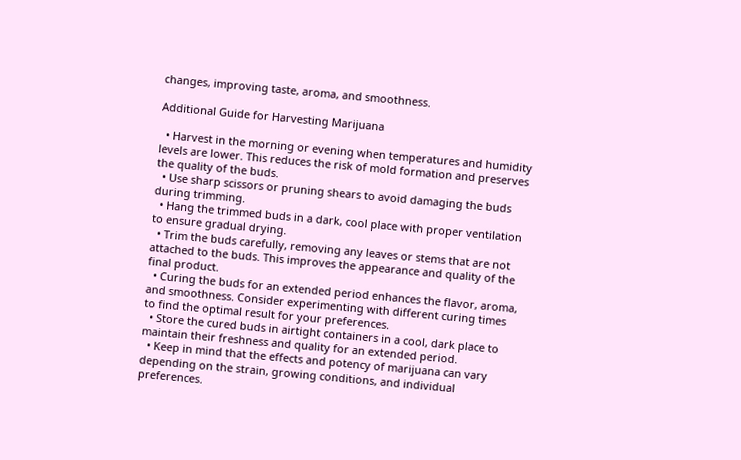changes, improving taste, aroma, and smoothness.

Additional Guide for Harvesting Marijuana

  • Harvest in the morning or evening when temperatures and humidity levels are lower. This reduces the risk of mold formation and preserves the quality of the buds.
  • Use sharp scissors or pruning shears to avoid damaging the buds during trimming.
  • Hang the trimmed buds in a dark, cool place with proper ventilation to ensure gradual drying.
  • Trim the buds carefully, removing any leaves or stems that are not attached to the buds. This improves the appearance and quality of the final product.
  • Curing the buds for an extended period enhances the flavor, aroma, and smoothness. Consider experimenting with different curing times to find the optimal result for your preferences.
  • Store the cured buds in airtight containers in a cool, dark place to maintain their freshness and quality for an extended period.
  • Keep in mind that the effects and potency of marijuana can vary depending on the strain, growing conditions, and individual preferences.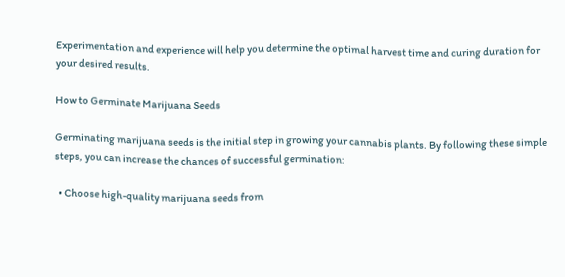Experimentation and experience will help you determine the optimal harvest time and curing duration for your desired results.

How to Germinate Marijuana Seeds

Germinating marijuana seeds is the initial step in growing your cannabis plants. By following these simple steps, you can increase the chances of successful germination:

  • Choose high-quality marijuana seeds from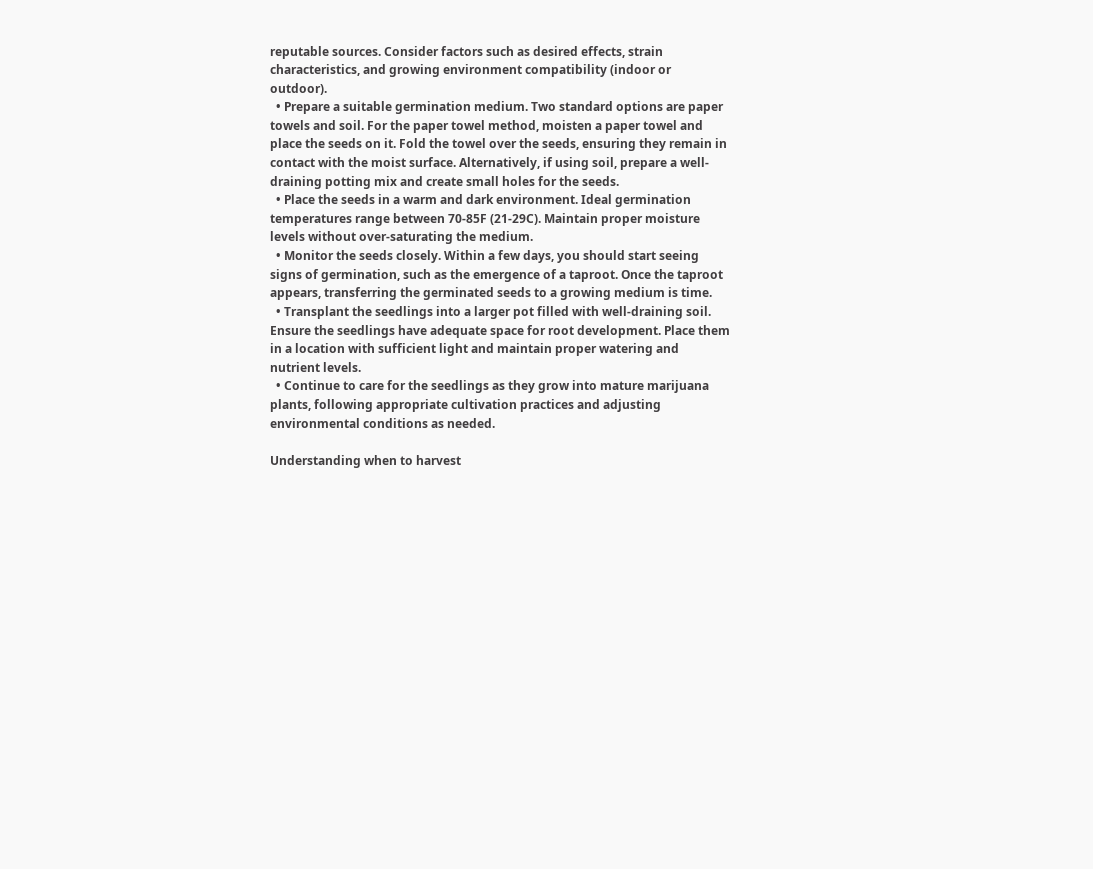reputable sources. Consider factors such as desired effects, strain characteristics, and growing environment compatibility (indoor or outdoor).
  • Prepare a suitable germination medium. Two standard options are paper towels and soil. For the paper towel method, moisten a paper towel and place the seeds on it. Fold the towel over the seeds, ensuring they remain in contact with the moist surface. Alternatively, if using soil, prepare a well-draining potting mix and create small holes for the seeds.
  • Place the seeds in a warm and dark environment. Ideal germination temperatures range between 70-85F (21-29C). Maintain proper moisture levels without over-saturating the medium.
  • Monitor the seeds closely. Within a few days, you should start seeing signs of germination, such as the emergence of a taproot. Once the taproot appears, transferring the germinated seeds to a growing medium is time.
  • Transplant the seedlings into a larger pot filled with well-draining soil. Ensure the seedlings have adequate space for root development. Place them in a location with sufficient light and maintain proper watering and nutrient levels.
  • Continue to care for the seedlings as they grow into mature marijuana plants, following appropriate cultivation practices and adjusting environmental conditions as needed.

Understanding when to harvest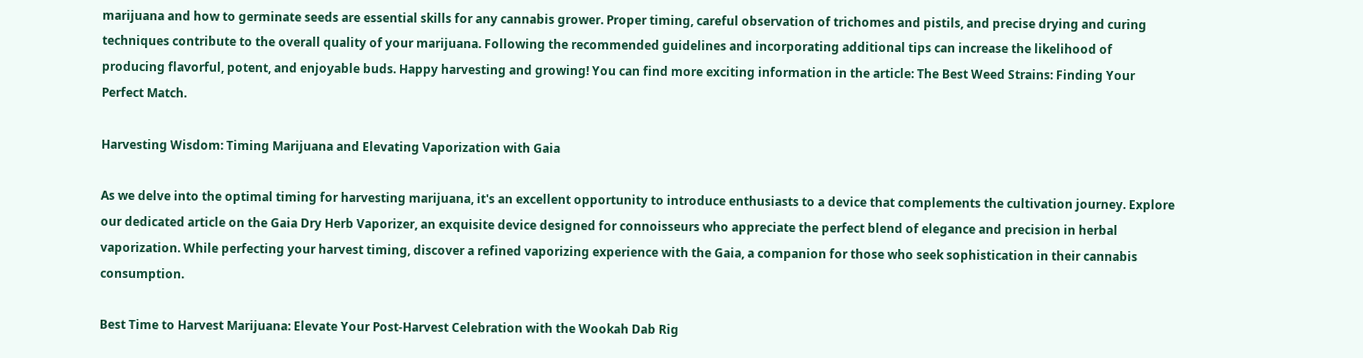marijuana and how to germinate seeds are essential skills for any cannabis grower. Proper timing, careful observation of trichomes and pistils, and precise drying and curing techniques contribute to the overall quality of your marijuana. Following the recommended guidelines and incorporating additional tips can increase the likelihood of producing flavorful, potent, and enjoyable buds. Happy harvesting and growing! You can find more exciting information in the article: The Best Weed Strains: Finding Your Perfect Match.

Harvesting Wisdom: Timing Marijuana and Elevating Vaporization with Gaia

As we delve into the optimal timing for harvesting marijuana, it's an excellent opportunity to introduce enthusiasts to a device that complements the cultivation journey. Explore our dedicated article on the Gaia Dry Herb Vaporizer, an exquisite device designed for connoisseurs who appreciate the perfect blend of elegance and precision in herbal vaporization. While perfecting your harvest timing, discover a refined vaporizing experience with the Gaia, a companion for those who seek sophistication in their cannabis consumption.

Best Time to Harvest Marijuana: Elevate Your Post-Harvest Celebration with the Wookah Dab Rig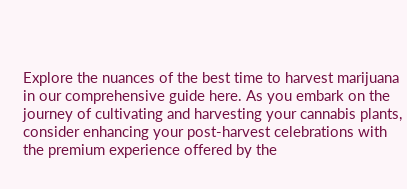Explore the nuances of the best time to harvest marijuana in our comprehensive guide here. As you embark on the journey of cultivating and harvesting your cannabis plants, consider enhancing your post-harvest celebrations with the premium experience offered by the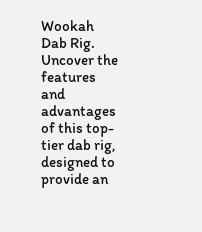Wookah Dab Rig. Uncover the features and advantages of this top-tier dab rig, designed to provide an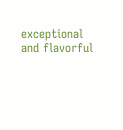exceptional and flavorful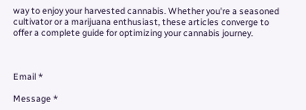way to enjoy your harvested cannabis. Whether you're a seasoned cultivator or a marijuana enthusiast, these articles converge to offer a complete guide for optimizing your cannabis journey.



Email *

Message *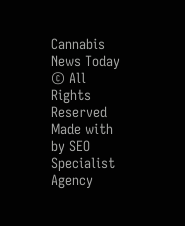Cannabis News Today © All Rights Reserved
Made with by SEO Specialist Agency